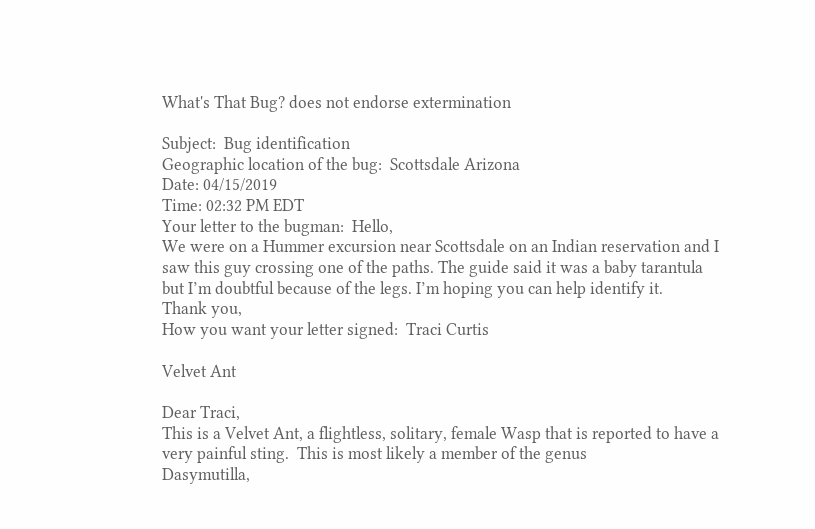What's That Bug? does not endorse extermination

Subject:  Bug identification
Geographic location of the bug:  Scottsdale Arizona
Date: 04/15/2019
Time: 02:32 PM EDT
Your letter to the bugman:  Hello,
We were on a Hummer excursion near Scottsdale on an Indian reservation and I saw this guy crossing one of the paths. The guide said it was a baby tarantula but I’m doubtful because of the legs. I’m hoping you can help identify it.
Thank you,
How you want your letter signed:  Traci Curtis

Velvet Ant

Dear Traci,
This is a Velvet Ant, a flightless, solitary, female Wasp that is reported to have a very painful sting.  This is most likely a member of the genus
Dasymutilla,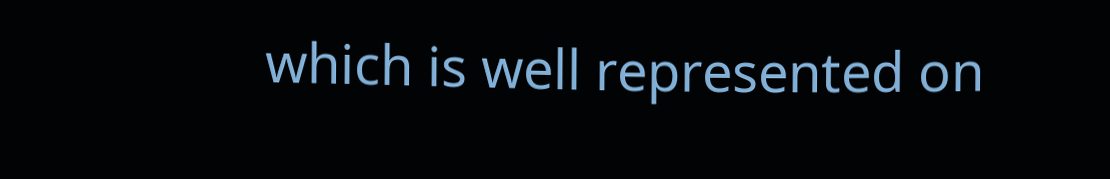which is well represented on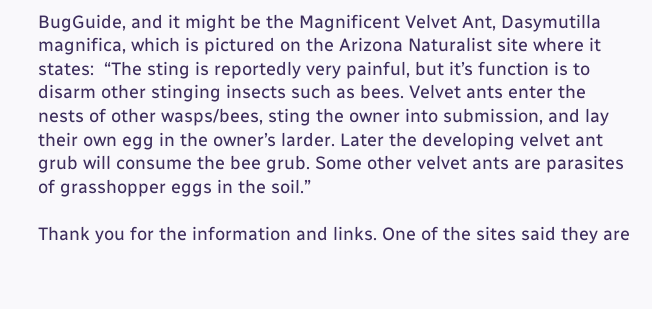BugGuide, and it might be the Magnificent Velvet Ant, Dasymutilla magnifica, which is pictured on the Arizona Naturalist site where it states:  “The sting is reportedly very painful, but it’s function is to disarm other stinging insects such as bees. Velvet ants enter the nests of other wasps/bees, sting the owner into submission, and lay their own egg in the owner’s larder. Later the developing velvet ant grub will consume the bee grub. Some other velvet ants are parasites of grasshopper eggs in the soil.”

Thank you for the information and links. One of the sites said they are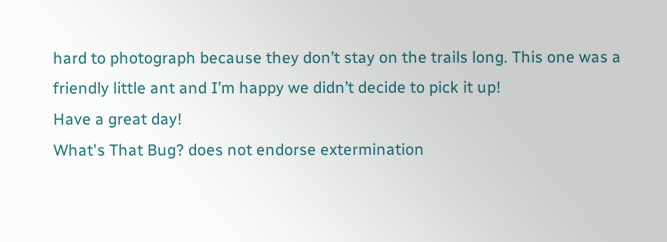hard to photograph because they don’t stay on the trails long. This one was a friendly little ant and I’m happy we didn’t decide to pick it up!
Have a great day!
What's That Bug? does not endorse extermination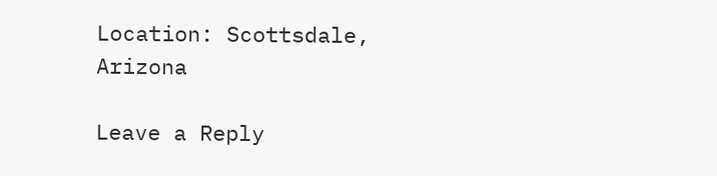Location: Scottsdale, Arizona

Leave a Reply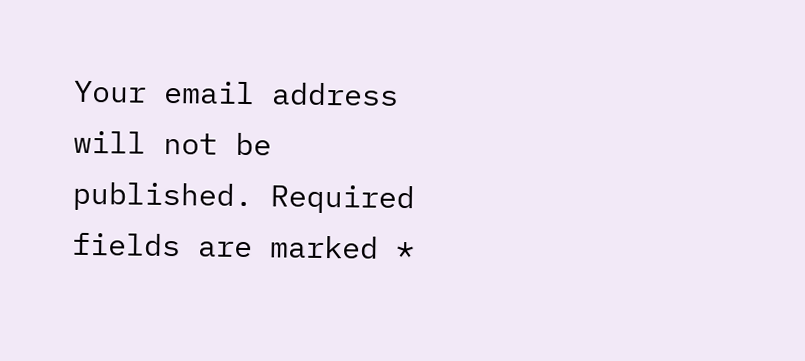Your email address will not be published. Required fields are marked *